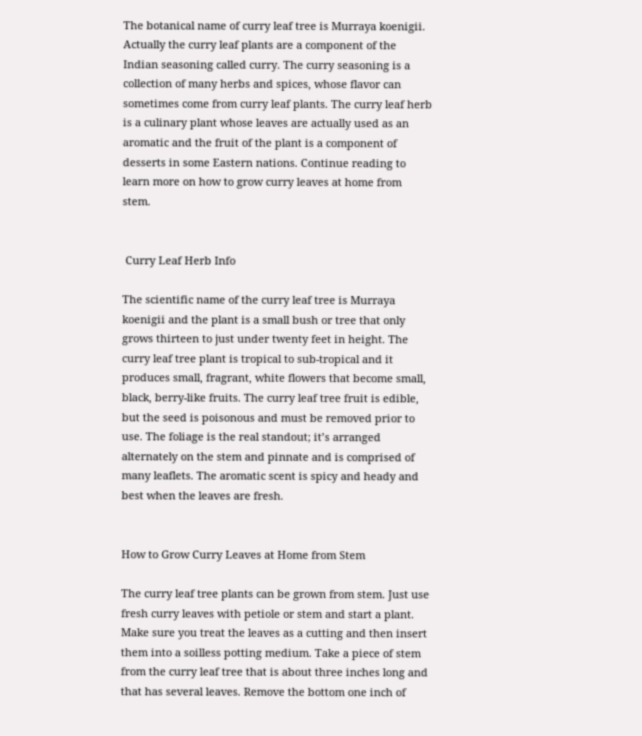The botanical name of curry leaf tree is Murraya koenigii. Actually the curry leaf plants are a component of the Indian seasoning called curry. The curry seasoning is a collection of many herbs and spices, whose flavor can sometimes come from curry leaf plants. The curry leaf herb is a culinary plant whose leaves are actually used as an aromatic and the fruit of the plant is a component of desserts in some Eastern nations. Continue reading to learn more on how to grow curry leaves at home from stem.


 Curry Leaf Herb Info

The scientific name of the curry leaf tree is Murraya koenigii and the plant is a small bush or tree that only grows thirteen to just under twenty feet in height. The curry leaf tree plant is tropical to sub-tropical and it produces small, fragrant, white flowers that become small, black, berry-like fruits. The curry leaf tree fruit is edible, but the seed is poisonous and must be removed prior to use. The foliage is the real standout; it’s arranged alternately on the stem and pinnate and is comprised of many leaflets. The aromatic scent is spicy and heady and best when the leaves are fresh.


How to Grow Curry Leaves at Home from Stem

The curry leaf tree plants can be grown from stem. Just use fresh curry leaves with petiole or stem and start a plant. Make sure you treat the leaves as a cutting and then insert them into a soilless potting medium. Take a piece of stem from the curry leaf tree that is about three inches long and that has several leaves. Remove the bottom one inch of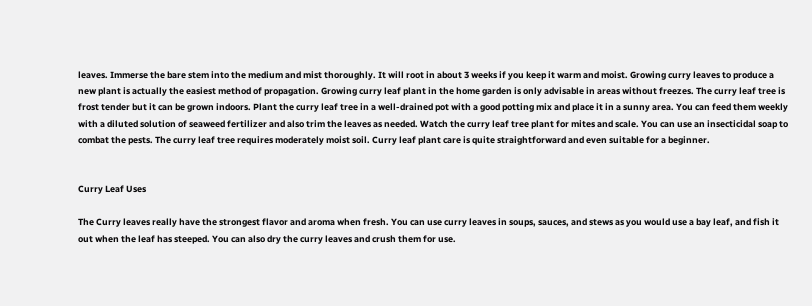leaves. Immerse the bare stem into the medium and mist thoroughly. It will root in about 3 weeks if you keep it warm and moist. Growing curry leaves to produce a new plant is actually the easiest method of propagation. Growing curry leaf plant in the home garden is only advisable in areas without freezes. The curry leaf tree is frost tender but it can be grown indoors. Plant the curry leaf tree in a well-drained pot with a good potting mix and place it in a sunny area. You can feed them weekly with a diluted solution of seaweed fertilizer and also trim the leaves as needed. Watch the curry leaf tree plant for mites and scale. You can use an insecticidal soap to combat the pests. The curry leaf tree requires moderately moist soil. Curry leaf plant care is quite straightforward and even suitable for a beginner.


Curry Leaf Uses

The Curry leaves really have the strongest flavor and aroma when fresh. You can use curry leaves in soups, sauces, and stews as you would use a bay leaf, and fish it out when the leaf has steeped. You can also dry the curry leaves and crush them for use.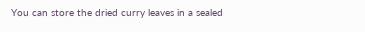You can store the dried curry leaves in a sealed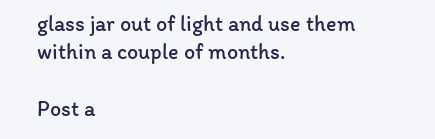glass jar out of light and use them within a couple of months.

Post a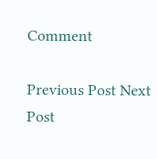Comment

Previous Post Next Post